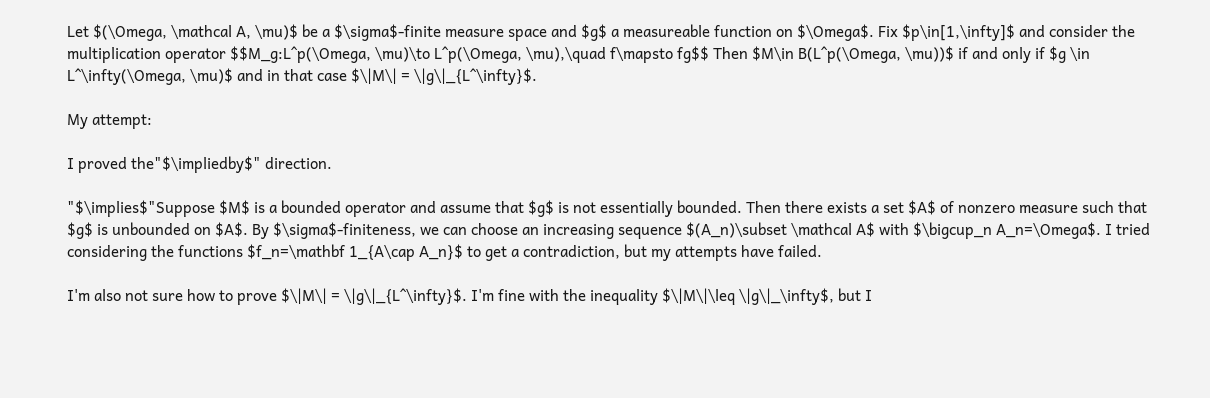Let $(\Omega, \mathcal A, \mu)$ be a $\sigma$-finite measure space and $g$ a measureable function on $\Omega$. Fix $p\in[1,\infty]$ and consider the multiplication operator $$M_g:L^p(\Omega, \mu)\to L^p(\Omega, \mu),\quad f\mapsto fg$$ Then $M\in B(L^p(\Omega, \mu))$ if and only if $g \in L^\infty(\Omega, \mu)$ and in that case $\|M\| = \|g\|_{L^\infty}$.

My attempt:

I proved the"$\impliedby$" direction.

"$\implies$"Suppose $M$ is a bounded operator and assume that $g$ is not essentially bounded. Then there exists a set $A$ of nonzero measure such that $g$ is unbounded on $A$. By $\sigma$-finiteness, we can choose an increasing sequence $(A_n)\subset \mathcal A$ with $\bigcup_n A_n=\Omega$. I tried considering the functions $f_n=\mathbf 1_{A\cap A_n}$ to get a contradiction, but my attempts have failed.

I'm also not sure how to prove $\|M\| = \|g\|_{L^\infty}$. I'm fine with the inequality $\|M\|\leq \|g\|_\infty$, but I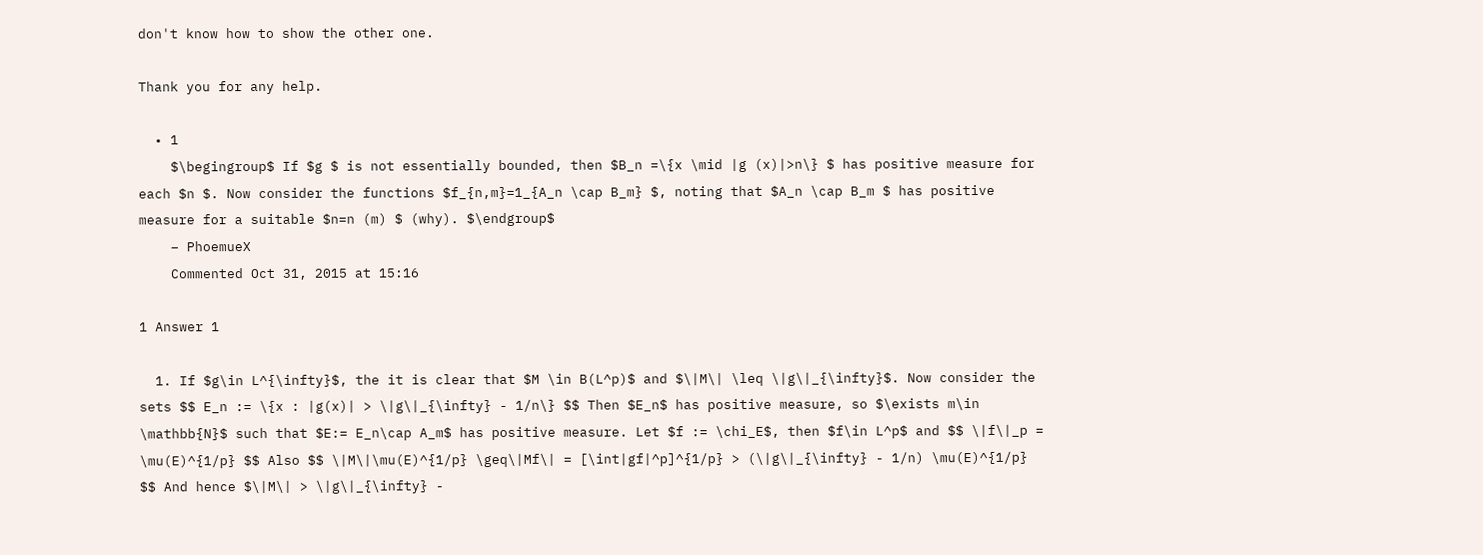don't know how to show the other one.

Thank you for any help.

  • 1
    $\begingroup$ If $g $ is not essentially bounded, then $B_n =\{x \mid |g (x)|>n\} $ has positive measure for each $n $. Now consider the functions $f_{n,m}=1_{A_n \cap B_m} $, noting that $A_n \cap B_m $ has positive measure for a suitable $n=n (m) $ (why). $\endgroup$
    – PhoemueX
    Commented Oct 31, 2015 at 15:16

1 Answer 1

  1. If $g\in L^{\infty}$, the it is clear that $M \in B(L^p)$ and $\|M\| \leq \|g\|_{\infty}$. Now consider the sets $$ E_n := \{x : |g(x)| > \|g\|_{\infty} - 1/n\} $$ Then $E_n$ has positive measure, so $\exists m\in \mathbb{N}$ such that $E:= E_n\cap A_m$ has positive measure. Let $f := \chi_E$, then $f\in L^p$ and $$ \|f\|_p = \mu(E)^{1/p} $$ Also $$ \|M\|\mu(E)^{1/p} \geq\|Mf\| = [\int|gf|^p]^{1/p} > (\|g\|_{\infty} - 1/n) \mu(E)^{1/p} $$ And hence $\|M\| > \|g\|_{\infty} -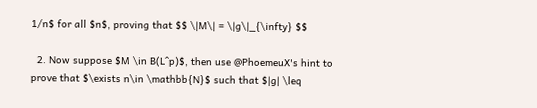1/n$ for all $n$, proving that $$ \|M\| = \|g\|_{\infty} $$

  2. Now suppose $M \in B(L^p)$, then use @PhoemeuX's hint to prove that $\exists n\in \mathbb{N}$ such that $|g| \leq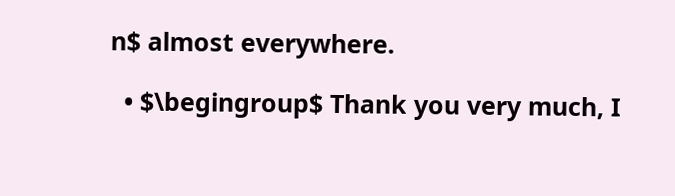n$ almost everywhere.

  • $\begingroup$ Thank you very much, I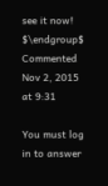see it now! $\endgroup$ Commented Nov 2, 2015 at 9:31

You must log in to answer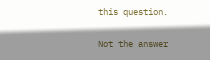this question.

Not the answer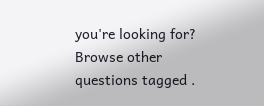you're looking for? Browse other questions tagged .